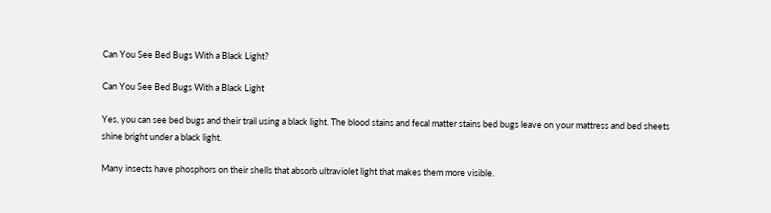Can You See Bed Bugs With a Black Light?

Can You See Bed Bugs With a Black Light

Yes, you can see bed bugs and their trail using a black light. The blood stains and fecal matter stains bed bugs leave on your mattress and bed sheets shine bright under a black light.

Many insects have phosphors on their shells that absorb ultraviolet light that makes them more visible.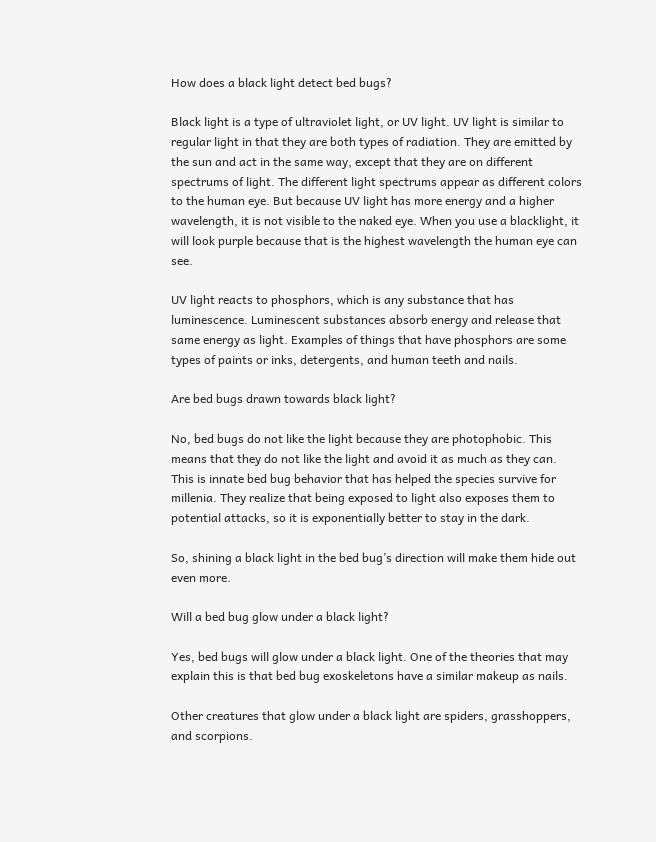How does a black light detect bed bugs?

Black light is a type of ultraviolet light, or UV light. UV light is similar to regular light in that they are both types of radiation. They are emitted by the sun and act in the same way, except that they are on different spectrums of light. The different light spectrums appear as different colors to the human eye. But because UV light has more energy and a higher wavelength, it is not visible to the naked eye. When you use a blacklight, it will look purple because that is the highest wavelength the human eye can see.

UV light reacts to phosphors, which is any substance that has luminescence. Luminescent substances absorb energy and release that same energy as light. Examples of things that have phosphors are some types of paints or inks, detergents, and human teeth and nails.

Are bed bugs drawn towards black light?

No, bed bugs do not like the light because they are photophobic. This means that they do not like the light and avoid it as much as they can. This is innate bed bug behavior that has helped the species survive for millenia. They realize that being exposed to light also exposes them to potential attacks, so it is exponentially better to stay in the dark.

So, shining a black light in the bed bug’s direction will make them hide out even more.

Will a bed bug glow under a black light?

Yes, bed bugs will glow under a black light. One of the theories that may explain this is that bed bug exoskeletons have a similar makeup as nails.

Other creatures that glow under a black light are spiders, grasshoppers, and scorpions.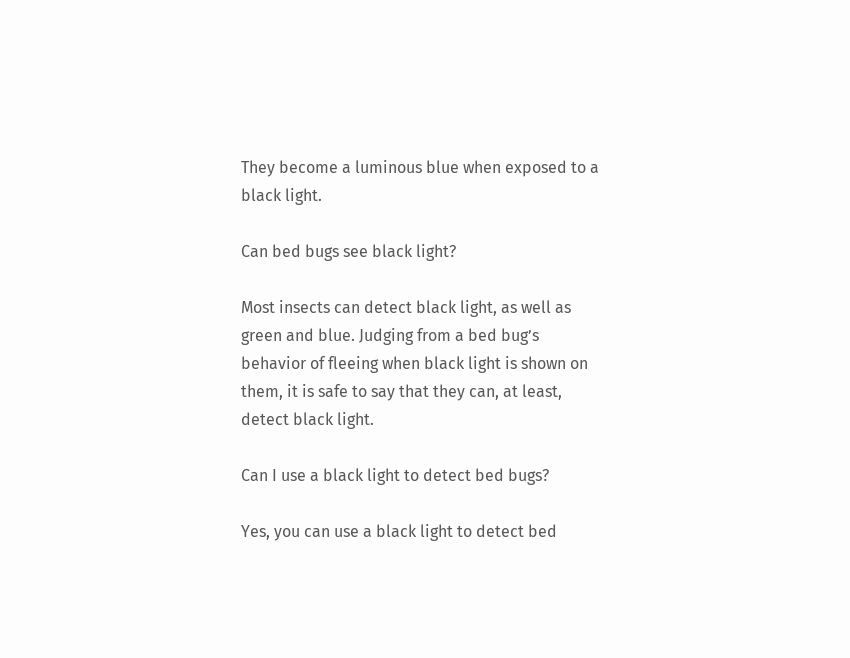They become a luminous blue when exposed to a black light.

Can bed bugs see black light?

Most insects can detect black light, as well as green and blue. Judging from a bed bug’s behavior of fleeing when black light is shown on them, it is safe to say that they can, at least, detect black light.

Can I use a black light to detect bed bugs?

Yes, you can use a black light to detect bed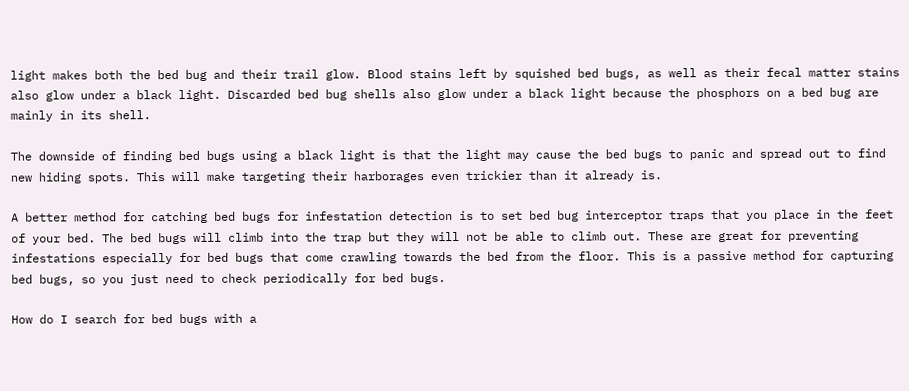light makes both the bed bug and their trail glow. Blood stains left by squished bed bugs, as well as their fecal matter stains also glow under a black light. Discarded bed bug shells also glow under a black light because the phosphors on a bed bug are mainly in its shell.

The downside of finding bed bugs using a black light is that the light may cause the bed bugs to panic and spread out to find new hiding spots. This will make targeting their harborages even trickier than it already is.

A better method for catching bed bugs for infestation detection is to set bed bug interceptor traps that you place in the feet of your bed. The bed bugs will climb into the trap but they will not be able to climb out. These are great for preventing infestations especially for bed bugs that come crawling towards the bed from the floor. This is a passive method for capturing bed bugs, so you just need to check periodically for bed bugs.

How do I search for bed bugs with a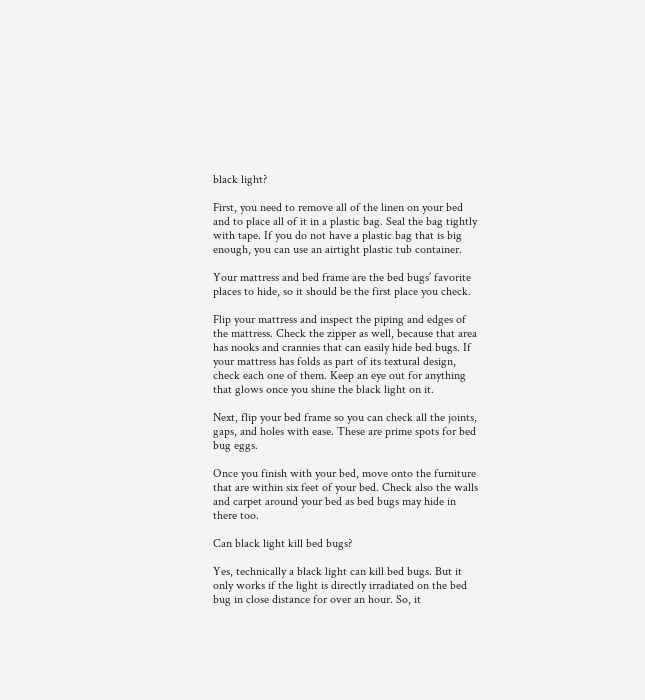black light?

First, you need to remove all of the linen on your bed and to place all of it in a plastic bag. Seal the bag tightly with tape. If you do not have a plastic bag that is big enough, you can use an airtight plastic tub container.

Your mattress and bed frame are the bed bugs’ favorite places to hide, so it should be the first place you check.

Flip your mattress and inspect the piping and edges of the mattress. Check the zipper as well, because that area has nooks and crannies that can easily hide bed bugs. If your mattress has folds as part of its textural design, check each one of them. Keep an eye out for anything that glows once you shine the black light on it.

Next, flip your bed frame so you can check all the joints, gaps, and holes with ease. These are prime spots for bed bug eggs.

Once you finish with your bed, move onto the furniture that are within six feet of your bed. Check also the walls and carpet around your bed as bed bugs may hide in there too.

Can black light kill bed bugs?

Yes, technically a black light can kill bed bugs. But it only works if the light is directly irradiated on the bed bug in close distance for over an hour. So, it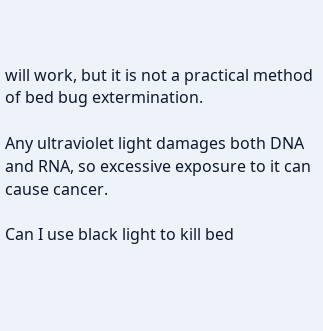will work, but it is not a practical method of bed bug extermination.

Any ultraviolet light damages both DNA and RNA, so excessive exposure to it can cause cancer.

Can I use black light to kill bed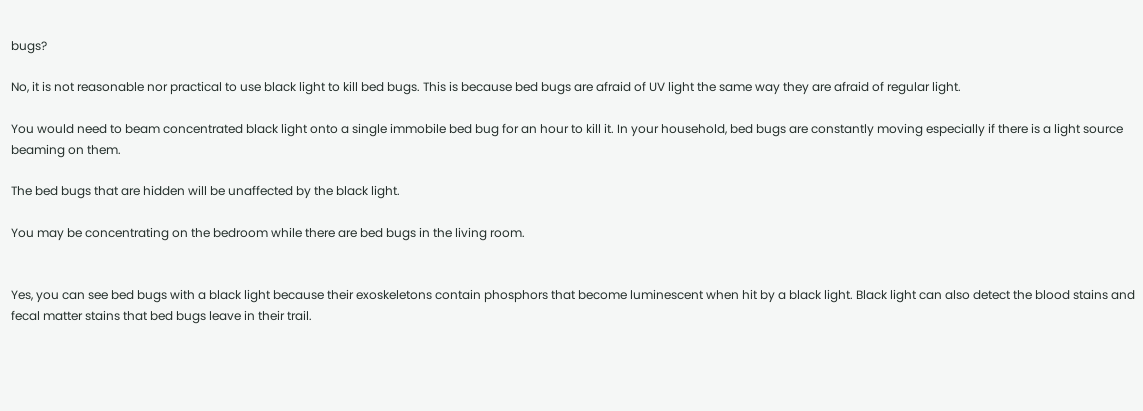bugs?

No, it is not reasonable nor practical to use black light to kill bed bugs. This is because bed bugs are afraid of UV light the same way they are afraid of regular light.

You would need to beam concentrated black light onto a single immobile bed bug for an hour to kill it. In your household, bed bugs are constantly moving especially if there is a light source beaming on them.

The bed bugs that are hidden will be unaffected by the black light.

You may be concentrating on the bedroom while there are bed bugs in the living room.


Yes, you can see bed bugs with a black light because their exoskeletons contain phosphors that become luminescent when hit by a black light. Black light can also detect the blood stains and fecal matter stains that bed bugs leave in their trail.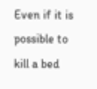Even if it is possible to kill a bed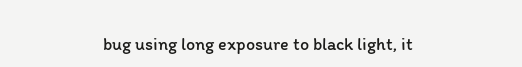bug using long exposure to black light, it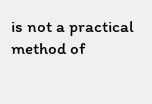is not a practical method of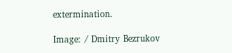extermination.

Image: / Dmitry Bezrukov